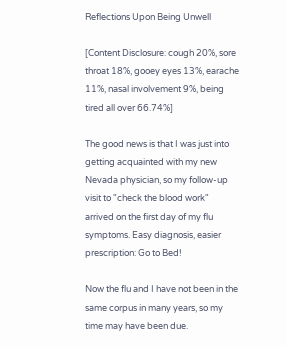Reflections Upon Being Unwell

[Content Disclosure: cough 20%, sore throat 18%, gooey eyes 13%, earache 11%, nasal involvement 9%, being tired all over 66.74%]

The good news is that I was just into getting acquainted with my new Nevada physician, so my follow-up visit to "check the blood work" arrived on the first day of my flu symptoms. Easy diagnosis, easier prescription: Go to Bed!

Now the flu and I have not been in the same corpus in many years, so my time may have been due.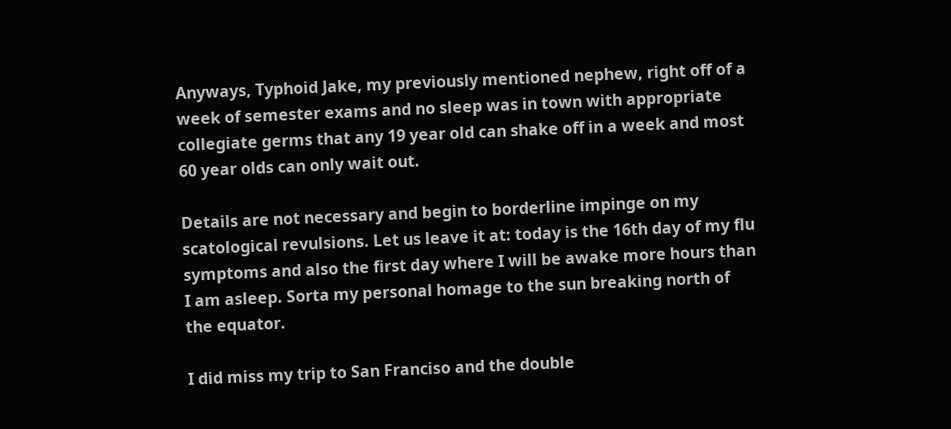Anyways, Typhoid Jake, my previously mentioned nephew, right off of a week of semester exams and no sleep was in town with appropriate collegiate germs that any 19 year old can shake off in a week and most 60 year olds can only wait out.

Details are not necessary and begin to borderline impinge on my scatological revulsions. Let us leave it at: today is the 16th day of my flu symptoms and also the first day where I will be awake more hours than I am asleep. Sorta my personal homage to the sun breaking north of the equator.

I did miss my trip to San Franciso and the double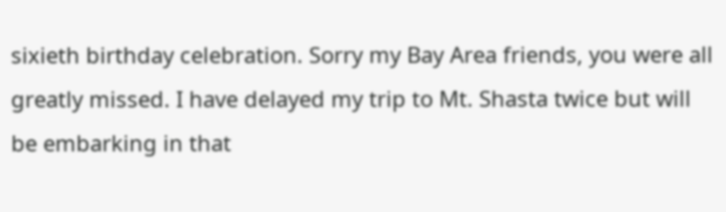sixieth birthday celebration. Sorry my Bay Area friends, you were all greatly missed. I have delayed my trip to Mt. Shasta twice but will be embarking in that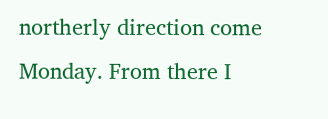northerly direction come Monday. From there I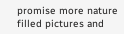promise more nature filled pictures and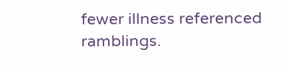fewer illness referenced ramblings.